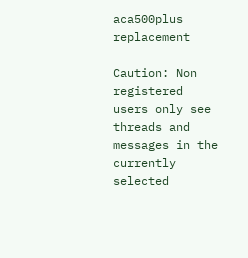aca500plus replacement

Caution: Non registered users only see threads and messages in the currently selected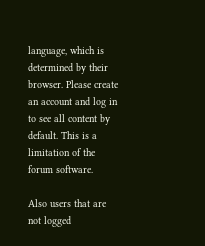language, which is determined by their browser. Please create an account and log in to see all content by default. This is a limitation of the forum software.

Also users that are not logged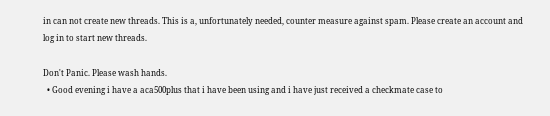in can not create new threads. This is a, unfortunately needed, counter measure against spam. Please create an account and log in to start new threads.

Don't Panic. Please wash hands.
  • Good evening i have a aca500plus that i have been using and i have just received a checkmate case to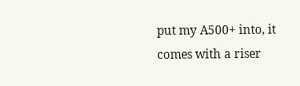put my A500+ into, it comes with a riser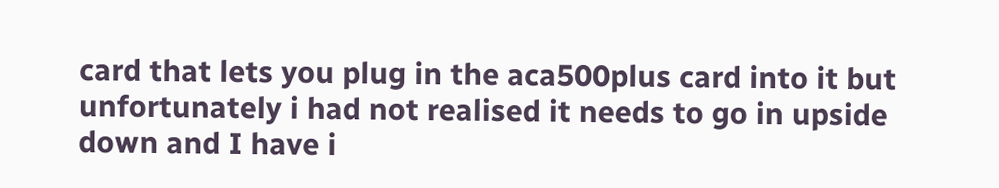card that lets you plug in the aca500plus card into it but unfortunately i had not realised it needs to go in upside down and I have i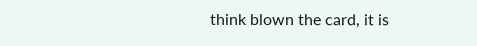think blown the card, it is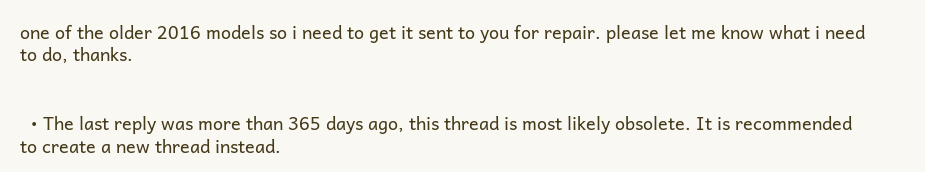one of the older 2016 models so i need to get it sent to you for repair. please let me know what i need to do, thanks.


  • The last reply was more than 365 days ago, this thread is most likely obsolete. It is recommended to create a new thread instead.